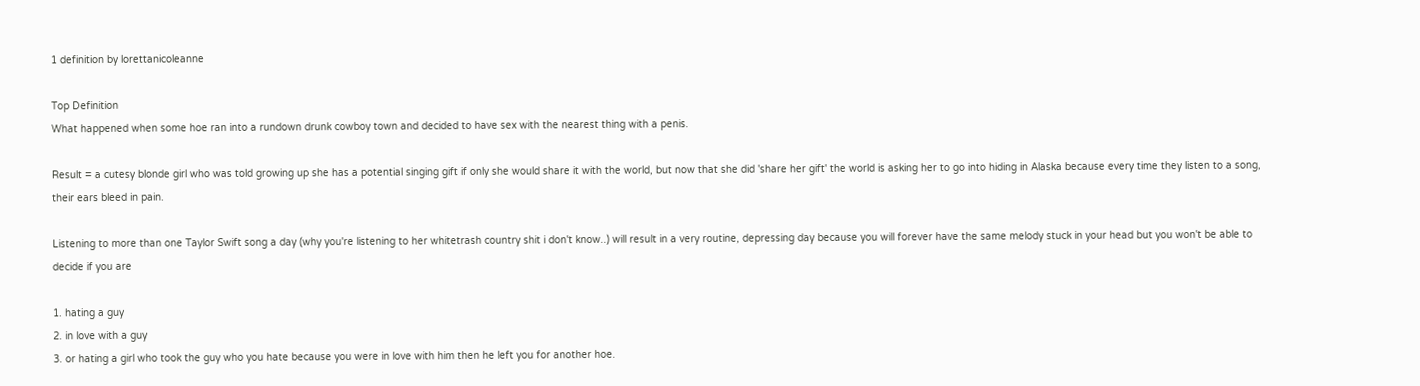1 definition by lorettanicoleanne

Top Definition
What happened when some hoe ran into a rundown drunk cowboy town and decided to have sex with the nearest thing with a penis.

Result = a cutesy blonde girl who was told growing up she has a potential singing gift if only she would share it with the world, but now that she did 'share her gift' the world is asking her to go into hiding in Alaska because every time they listen to a song, their ears bleed in pain.

Listening to more than one Taylor Swift song a day (why you're listening to her whitetrash country shit i don't know..) will result in a very routine, depressing day because you will forever have the same melody stuck in your head but you won't be able to decide if you are

1. hating a guy
2. in love with a guy
3. or hating a girl who took the guy who you hate because you were in love with him then he left you for another hoe.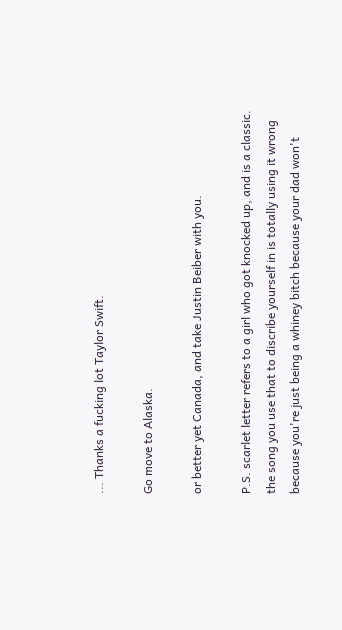... Thanks a fucking lot Taylor Swift.

Go move to Alaska.

or better yet Canada, and take Justin Beiber with you.

P.S. scarlet letter refers to a girl who got knocked up, and is a classic. the song you use that to discribe yourself in is totally using it wrong because you're just being a whiney bitch because your dad won't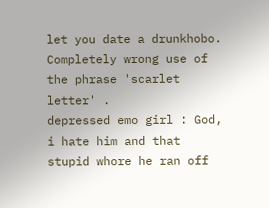let you date a drunkhobo. Completely wrong use of the phrase 'scarlet letter' .
depressed emo girl : God, i hate him and that stupid whore he ran off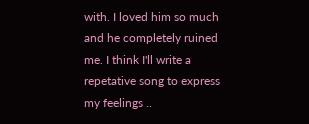with. I loved him so much and he completely ruined me. I think I'll write a repetative song to express my feelings ..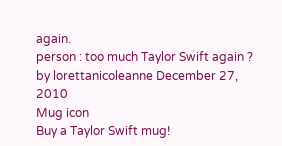again.
person : too much Taylor Swift again ?
by lorettanicoleanne December 27, 2010
Mug icon
Buy a Taylor Swift mug!